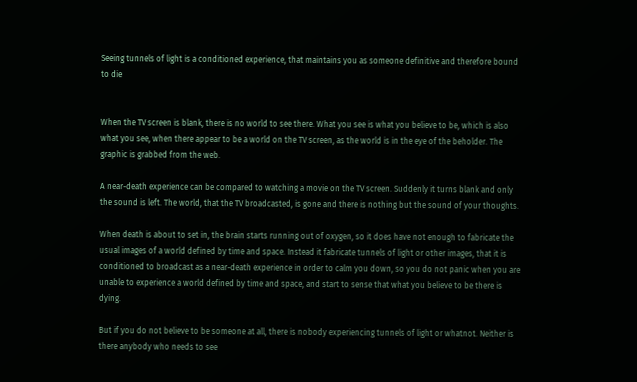Seeing tunnels of light is a conditioned experience, that maintains you as someone definitive and therefore bound to die


When the TV screen is blank, there is no world to see there. What you see is what you believe to be, which is also what you see, when there appear to be a world on the TV screen, as the world is in the eye of the beholder. The graphic is grabbed from the web.

A near-death experience can be compared to watching a movie on the TV screen. Suddenly it turns blank and only the sound is left. The world, that the TV broadcasted, is gone and there is nothing but the sound of your thoughts.

When death is about to set in, the brain starts running out of oxygen, so it does have not enough to fabricate the usual images of a world defined by time and space. Instead it fabricate tunnels of light or other images, that it is conditioned to broadcast as a near-death experience in order to calm you down, so you do not panic when you are unable to experience a world defined by time and space, and start to sense that what you believe to be there is dying.

But if you do not believe to be someone at all, there is nobody experiencing tunnels of light or whatnot. Neither is there anybody who needs to see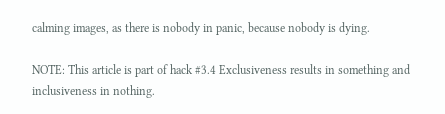calming images, as there is nobody in panic, because nobody is dying.

NOTE: This article is part of hack #3.4 Exclusiveness results in something and inclusiveness in nothing.